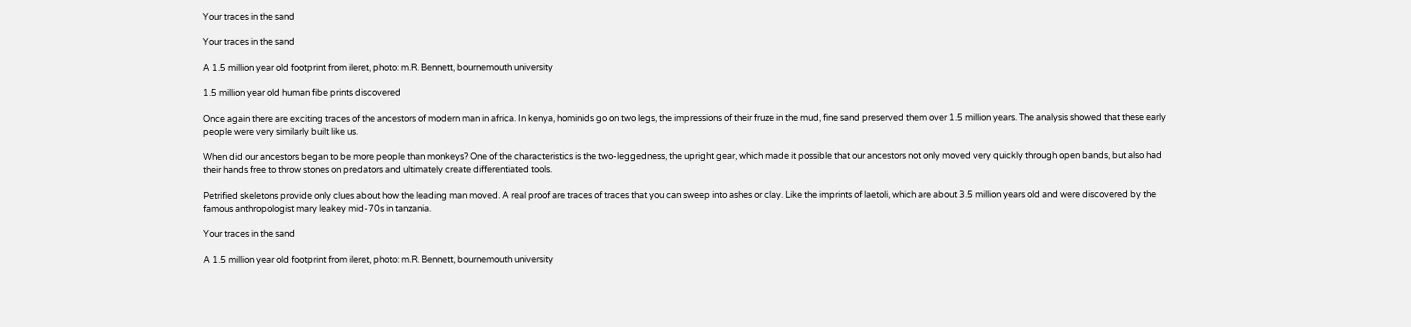Your traces in the sand

Your traces in the sand

A 1.5 million year old footprint from ileret, photo: m.R. Bennett, bournemouth university

1.5 million year old human fibe prints discovered

Once again there are exciting traces of the ancestors of modern man in africa. In kenya, hominids go on two legs, the impressions of their fruze in the mud, fine sand preserved them over 1.5 million years. The analysis showed that these early people were very similarly built like us.

When did our ancestors began to be more people than monkeys? One of the characteristics is the two-leggedness, the upright gear, which made it possible that our ancestors not only moved very quickly through open bands, but also had their hands free to throw stones on predators and ultimately create differentiated tools.

Petrified skeletons provide only clues about how the leading man moved. A real proof are traces of traces that you can sweep into ashes or clay. Like the imprints of laetoli, which are about 3.5 million years old and were discovered by the famous anthropologist mary leakey mid-70s in tanzania.

Your traces in the sand

A 1.5 million year old footprint from ileret, photo: m.R. Bennett, bournemouth university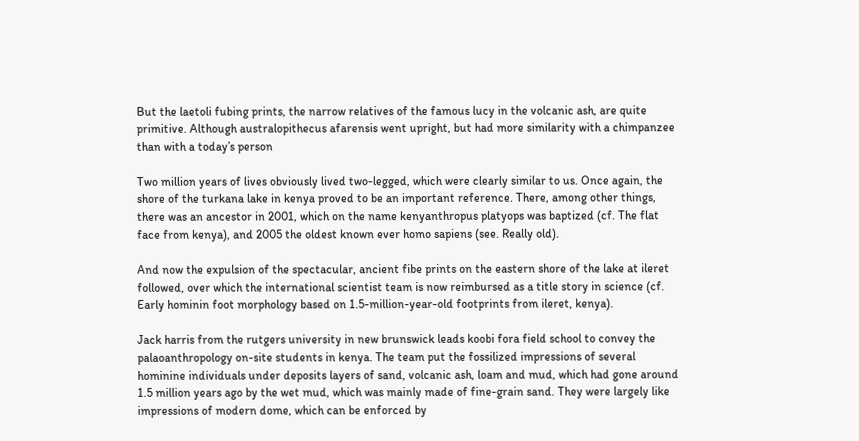But the laetoli fubing prints, the narrow relatives of the famous lucy in the volcanic ash, are quite primitive. Although australopithecus afarensis went upright, but had more similarity with a chimpanzee than with a today’s person

Two million years of lives obviously lived two-legged, which were clearly similar to us. Once again, the shore of the turkana lake in kenya proved to be an important reference. There, among other things, there was an ancestor in 2001, which on the name kenyanthropus platyops was baptized (cf. The flat face from kenya), and 2005 the oldest known ever homo sapiens (see. Really old).

And now the expulsion of the spectacular, ancient fibe prints on the eastern shore of the lake at ileret followed, over which the international scientist team is now reimbursed as a title story in science (cf. Early hominin foot morphology based on 1.5-million-year-old footprints from ileret, kenya).

Jack harris from the rutgers university in new brunswick leads koobi fora field school to convey the palaoanthropology on-site students in kenya. The team put the fossilized impressions of several hominine individuals under deposits layers of sand, volcanic ash, loam and mud, which had gone around 1.5 million years ago by the wet mud, which was mainly made of fine-grain sand. They were largely like impressions of modern dome, which can be enforced by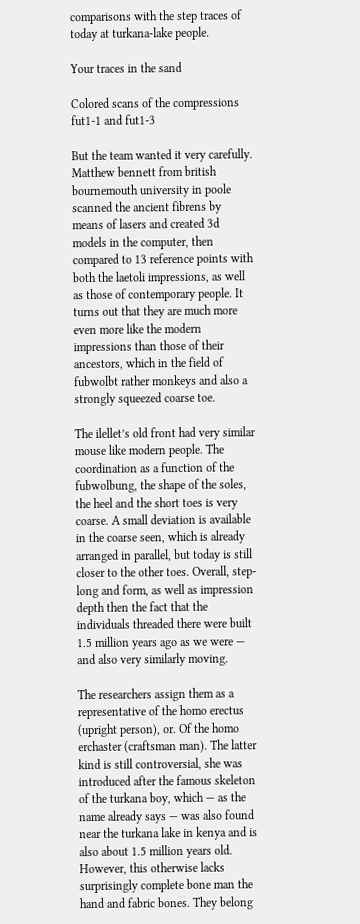comparisons with the step traces of today at turkana-lake people.

Your traces in the sand

Colored scans of the compressions fut1-1 and fut1-3

But the team wanted it very carefully. Matthew bennett from british bournemouth university in poole scanned the ancient fibrens by means of lasers and created 3d models in the computer, then compared to 13 reference points with both the laetoli impressions, as well as those of contemporary people. It turns out that they are much more even more like the modern impressions than those of their ancestors, which in the field of fubwolbt rather monkeys and also a strongly squeezed coarse toe.

The ilellet’s old front had very similar mouse like modern people. The coordination as a function of the fubwolbung, the shape of the soles, the heel and the short toes is very coarse. A small deviation is available in the coarse seen, which is already arranged in parallel, but today is still closer to the other toes. Overall, step-long and form, as well as impression depth then the fact that the individuals threaded there were built 1.5 million years ago as we were — and also very similarly moving.

The researchers assign them as a representative of the homo erectus (upright person), or. Of the homo erchaster (craftsman man). The latter kind is still controversial, she was introduced after the famous skeleton of the turkana boy, which — as the name already says — was also found near the turkana lake in kenya and is also about 1.5 million years old. However, this otherwise lacks surprisingly complete bone man the hand and fabric bones. They belong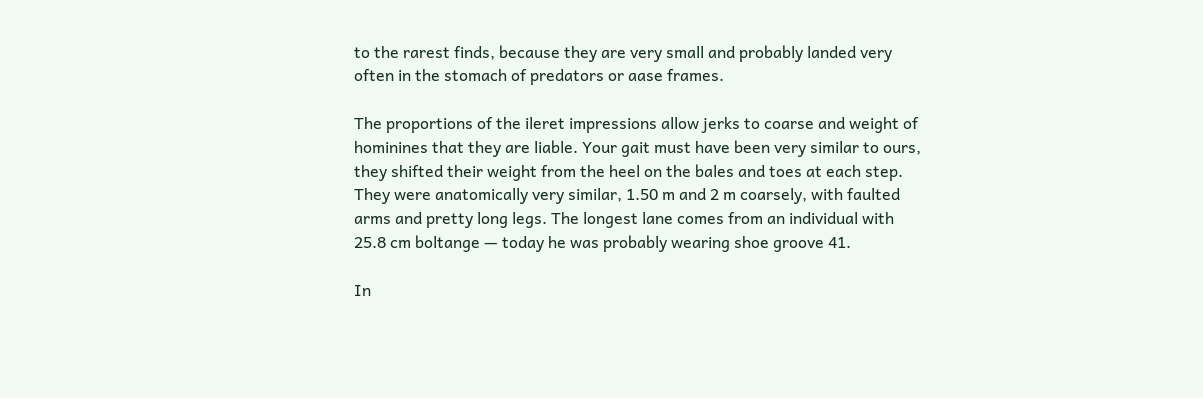to the rarest finds, because they are very small and probably landed very often in the stomach of predators or aase frames.

The proportions of the ileret impressions allow jerks to coarse and weight of hominines that they are liable. Your gait must have been very similar to ours, they shifted their weight from the heel on the bales and toes at each step. They were anatomically very similar, 1.50 m and 2 m coarsely, with faulted arms and pretty long legs. The longest lane comes from an individual with 25.8 cm boltange — today he was probably wearing shoe groove 41.

In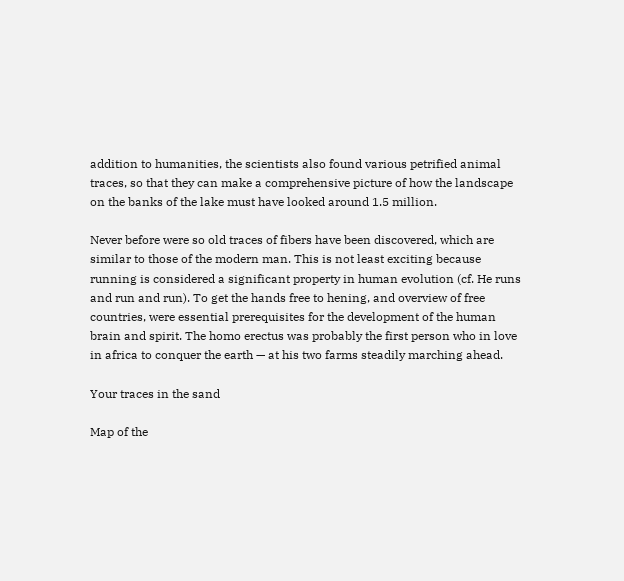addition to humanities, the scientists also found various petrified animal traces, so that they can make a comprehensive picture of how the landscape on the banks of the lake must have looked around 1.5 million.

Never before were so old traces of fibers have been discovered, which are similar to those of the modern man. This is not least exciting because running is considered a significant property in human evolution (cf. He runs and run and run). To get the hands free to hening, and overview of free countries, were essential prerequisites for the development of the human brain and spirit. The homo erectus was probably the first person who in love in africa to conquer the earth — at his two farms steadily marching ahead.

Your traces in the sand

Map of the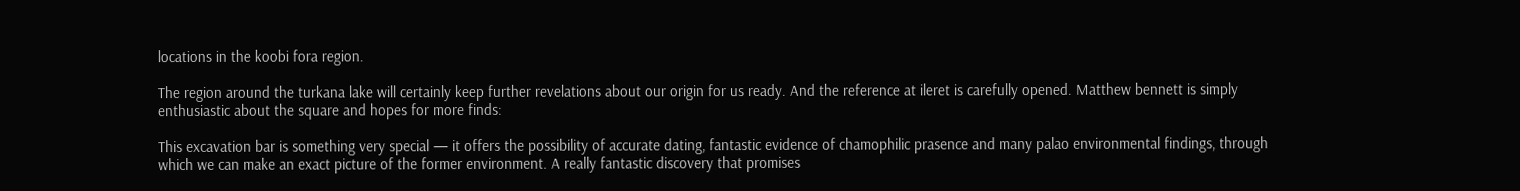locations in the koobi fora region.

The region around the turkana lake will certainly keep further revelations about our origin for us ready. And the reference at ileret is carefully opened. Matthew bennett is simply enthusiastic about the square and hopes for more finds:

This excavation bar is something very special — it offers the possibility of accurate dating, fantastic evidence of chamophilic prasence and many palao environmental findings, through which we can make an exact picture of the former environment. A really fantastic discovery that promises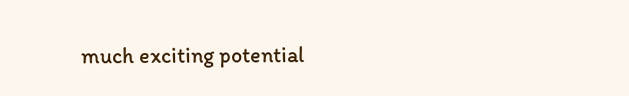much exciting potential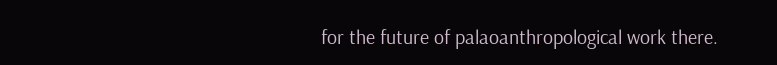for the future of palaoanthropological work there.